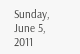Sunday, June 5, 2011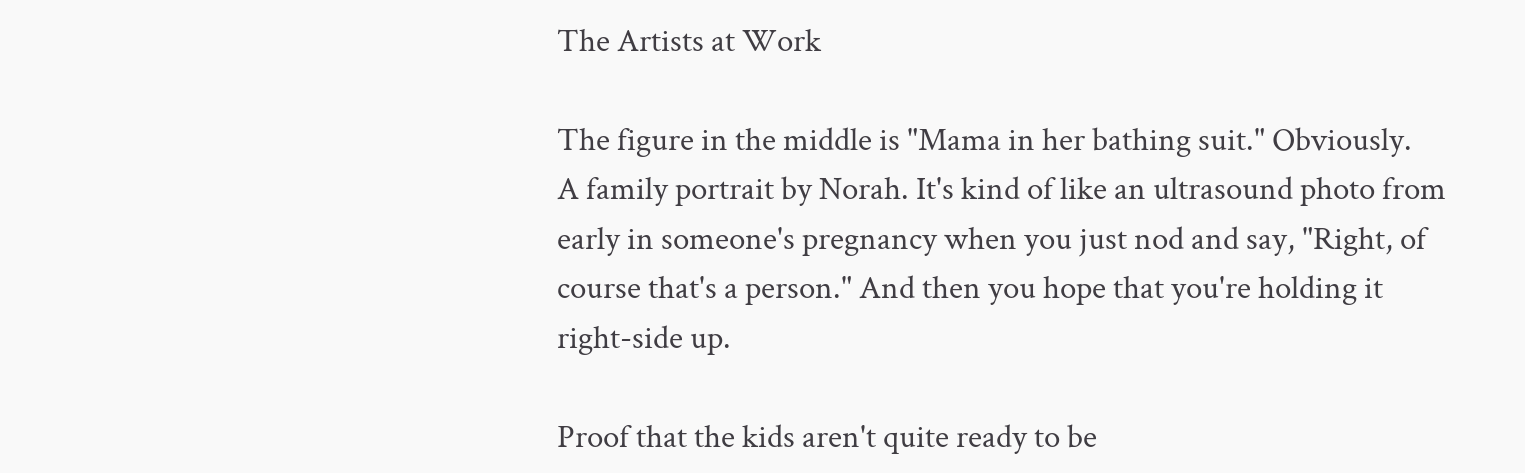The Artists at Work

The figure in the middle is "Mama in her bathing suit." Obviously.
A family portrait by Norah. It's kind of like an ultrasound photo from early in someone's pregnancy when you just nod and say, "Right, of course that's a person." And then you hope that you're holding it right-side up.

Proof that the kids aren't quite ready to be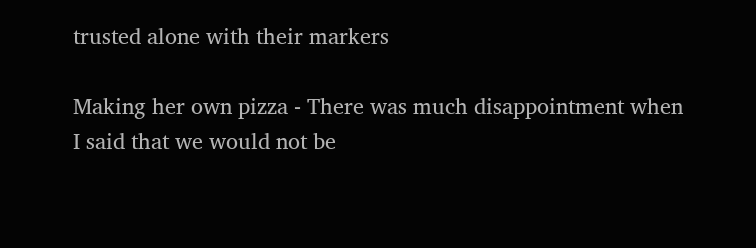trusted alone with their markers

Making her own pizza - There was much disappointment when I said that we would not be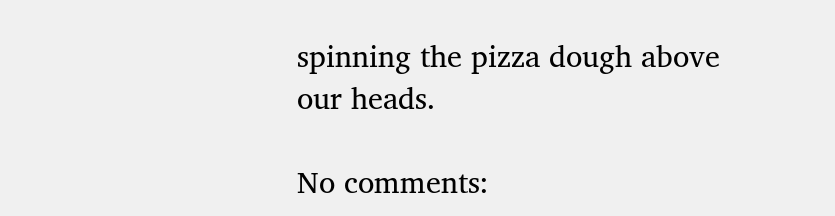spinning the pizza dough above our heads.

No comments: